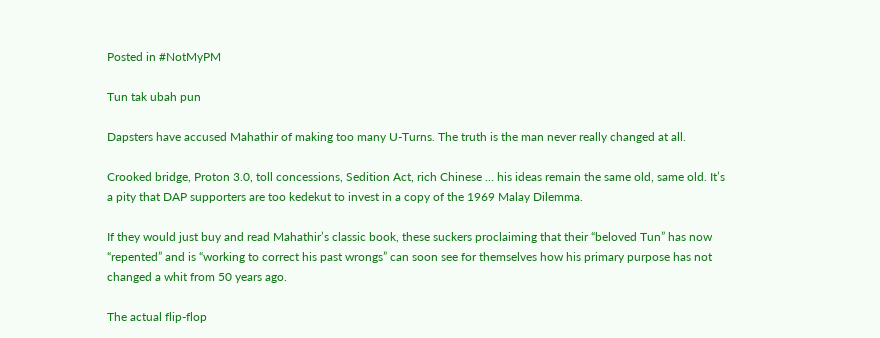Posted in #NotMyPM

Tun tak ubah pun

Dapsters have accused Mahathir of making too many U-Turns. The truth is the man never really changed at all.

Crooked bridge, Proton 3.0, toll concessions, Sedition Act, rich Chinese … his ideas remain the same old, same old. It’s a pity that DAP supporters are too kedekut to invest in a copy of the 1969 Malay Dilemma.

If they would just buy and read Mahathir’s classic book, these suckers proclaiming that their “beloved Tun” has now “repented” and is “working to correct his past wrongs” can soon see for themselves how his primary purpose has not changed a whit from 50 years ago.

The actual flip-flop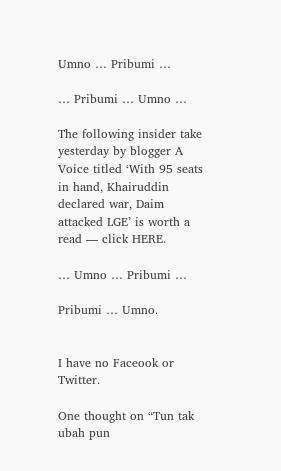Umno … Pribumi …

… Pribumi … Umno …

The following insider take yesterday by blogger A Voice titled ‘With 95 seats in hand, Khairuddin declared war, Daim attacked LGE’ is worth a read — click HERE.

… Umno … Pribumi …

Pribumi … Umno.


I have no Faceook or Twitter.

One thought on “Tun tak ubah pun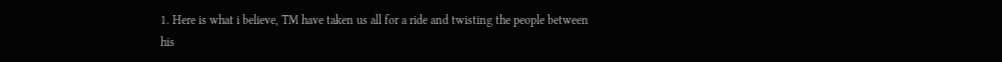1. Here is what i believe, TM have taken us all for a ride and twisting the people between his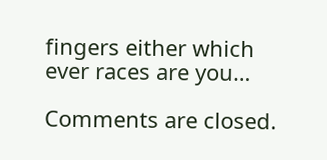fingers either which ever races are you…

Comments are closed.